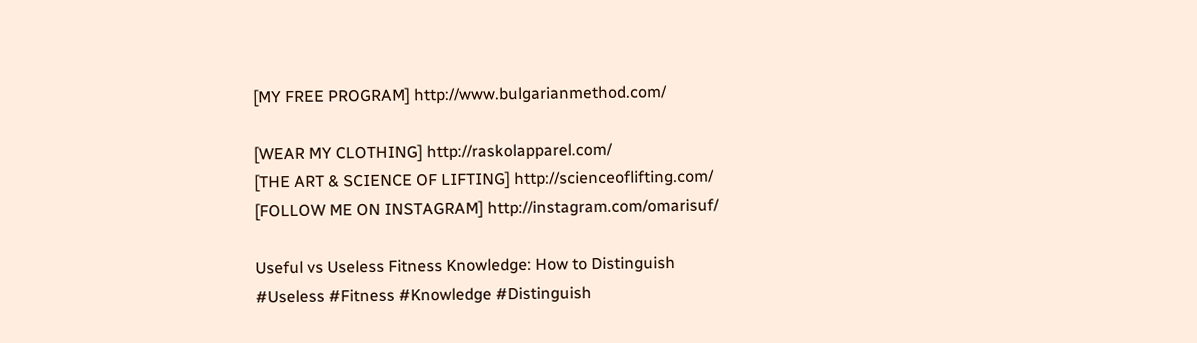[MY FREE PROGRAM] http://www.bulgarianmethod.com/

[WEAR MY CLOTHING] http://raskolapparel.com/
[THE ART & SCIENCE OF LIFTING] http://scienceoflifting.com/
[FOLLOW ME ON INSTAGRAM] http://instagram.com/omarisuf/

Useful vs Useless Fitness Knowledge: How to Distinguish
#Useless #Fitness #Knowledge #Distinguish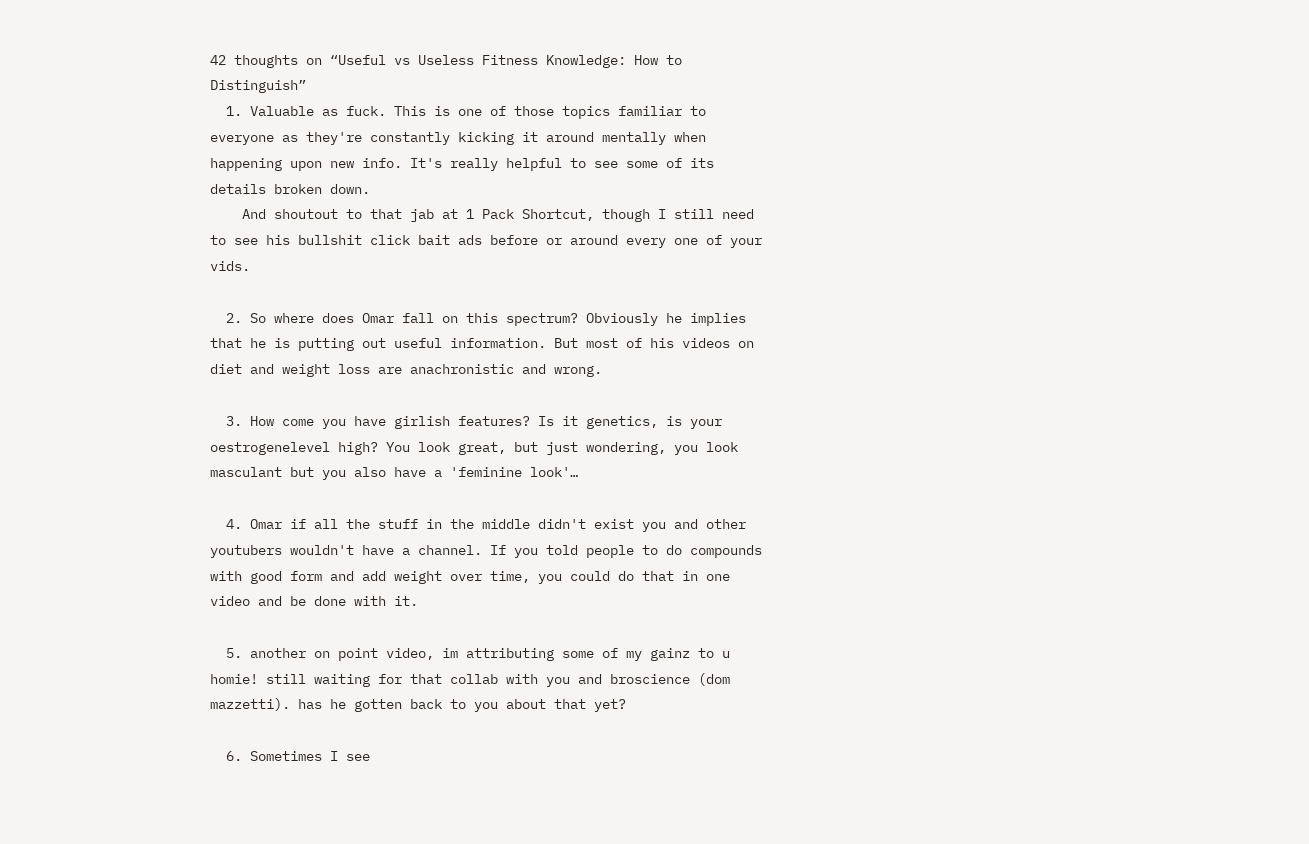42 thoughts on “Useful vs Useless Fitness Knowledge: How to Distinguish”
  1. Valuable as fuck. This is one of those topics familiar to everyone as they're constantly kicking it around mentally when happening upon new info. It's really helpful to see some of its details broken down.
    And shoutout to that jab at 1 Pack Shortcut, though I still need to see his bullshit click bait ads before or around every one of your vids.

  2. So where does Omar fall on this spectrum? Obviously he implies that he is putting out useful information. But most of his videos on diet and weight loss are anachronistic and wrong.

  3. How come you have girlish features? Is it genetics, is your oestrogenelevel high? You look great, but just wondering, you look masculant but you also have a 'feminine look'…

  4. Omar if all the stuff in the middle didn't exist you and other youtubers wouldn't have a channel. If you told people to do compounds with good form and add weight over time, you could do that in one video and be done with it.

  5. another on point video, im attributing some of my gainz to u homie! still waiting for that collab with you and broscience (dom mazzetti). has he gotten back to you about that yet?

  6. Sometimes I see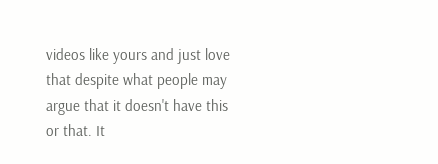videos like yours and just love that despite what people may argue that it doesn't have this or that. It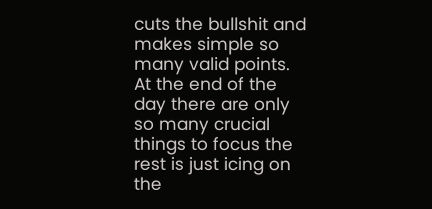cuts the bullshit and makes simple so many valid points. At the end of the day there are only so many crucial things to focus the rest is just icing on the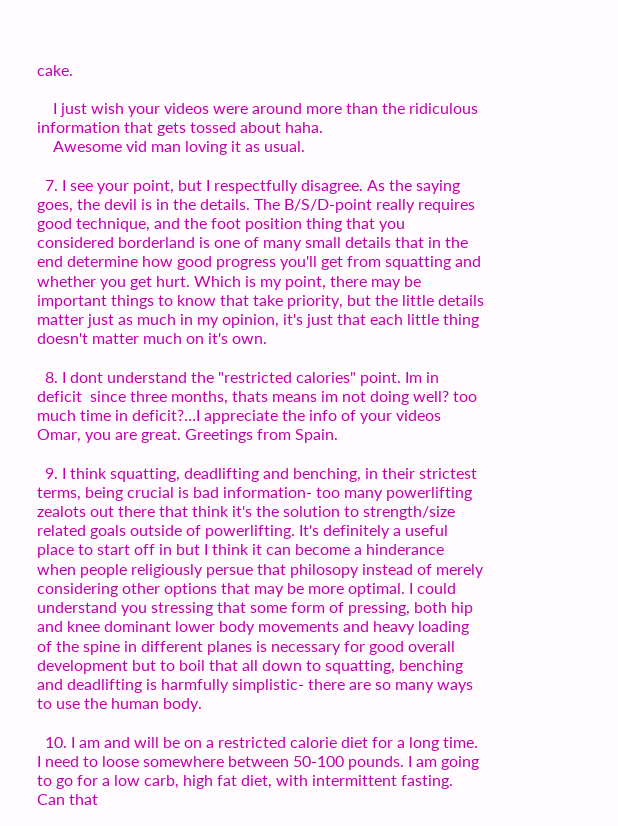cake.

    I just wish your videos were around more than the ridiculous information that gets tossed about haha.
    Awesome vid man loving it as usual.

  7. I see your point, but I respectfully disagree. As the saying goes, the devil is in the details. The B/S/D-point really requires good technique, and the foot position thing that you considered borderland is one of many small details that in the end determine how good progress you'll get from squatting and whether you get hurt. Which is my point, there may be important things to know that take priority, but the little details matter just as much in my opinion, it's just that each little thing doesn't matter much on it's own.

  8. I dont understand the "restricted calories" point. Im in deficit  since three months, thats means im not doing well? too much time in deficit?…I appreciate the info of your videos Omar, you are great. Greetings from Spain.

  9. I think squatting, deadlifting and benching, in their strictest terms, being crucial is bad information- too many powerlifting zealots out there that think it's the solution to strength/size related goals outside of powerlifting. It's definitely a useful place to start off in but I think it can become a hinderance when people religiously persue that philosopy instead of merely considering other options that may be more optimal. I could understand you stressing that some form of pressing, both hip and knee dominant lower body movements and heavy loading of the spine in different planes is necessary for good overall development but to boil that all down to squatting, benching and deadlifting is harmfully simplistic- there are so many ways to use the human body.

  10. I am and will be on a restricted calorie diet for a long time. I need to loose somewhere between 50-100 pounds. I am going to go for a low carb, high fat diet, with intermittent fasting. Can that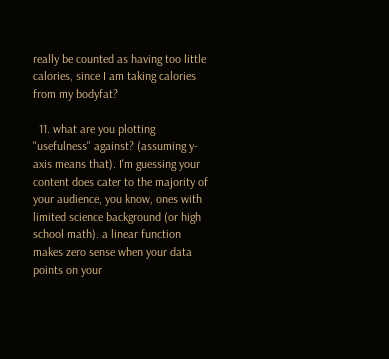really be counted as having too little calories, since I am taking calories from my bodyfat?

  11. what are you plotting "usefulness" against? (assuming y-axis means that). I'm guessing your content does cater to the majority of your audience, you know, ones with limited science background (or high school math). a linear function makes zero sense when your data points on your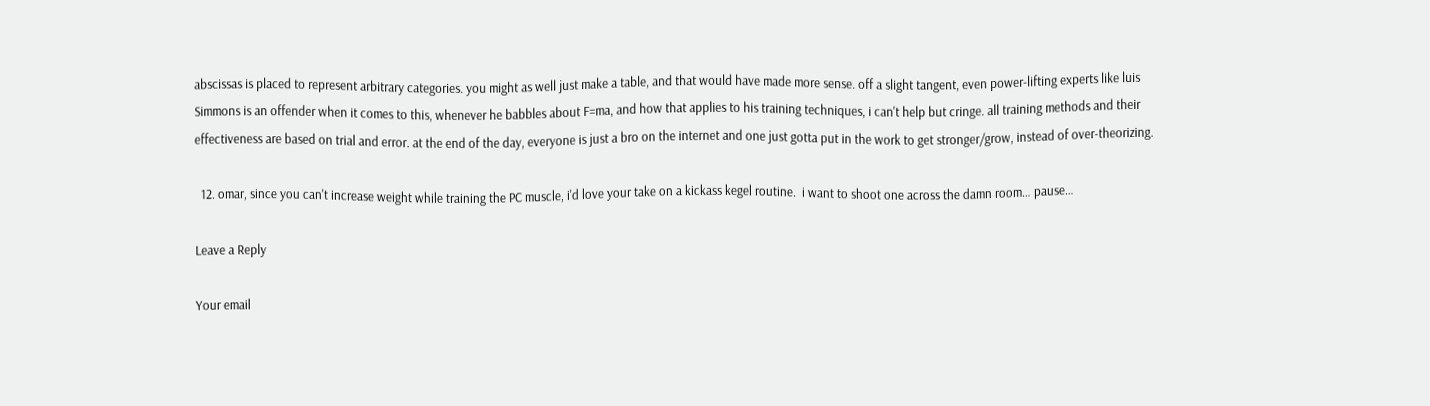abscissas is placed to represent arbitrary categories. you might as well just make a table, and that would have made more sense. off a slight tangent, even power-lifting experts like luis Simmons is an offender when it comes to this, whenever he babbles about F=ma, and how that applies to his training techniques, i can't help but cringe. all training methods and their effectiveness are based on trial and error. at the end of the day, everyone is just a bro on the internet and one just gotta put in the work to get stronger/grow, instead of over-theorizing.

  12. omar, since you can't increase weight while training the PC muscle, i'd love your take on a kickass kegel routine.  i want to shoot one across the damn room… pause…

Leave a Reply

Your email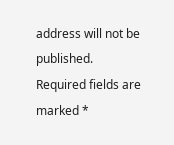address will not be published. Required fields are marked *